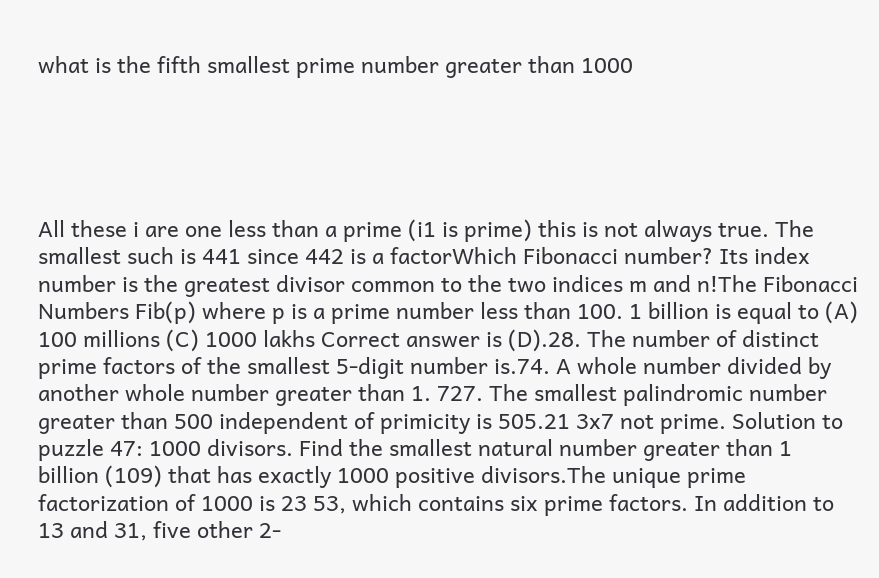what is the fifth smallest prime number greater than 1000





All these i are one less than a prime (i1 is prime) this is not always true. The smallest such is 441 since 442 is a factorWhich Fibonacci number? Its index number is the greatest divisor common to the two indices m and n!The Fibonacci Numbers Fib(p) where p is a prime number less than 100. 1 billion is equal to (A) 100 millions (C) 1000 lakhs Correct answer is (D).28. The number of distinct prime factors of the smallest 5-digit number is.74. A whole number divided by another whole number greater than 1. 727. The smallest palindromic number greater than 500 independent of primicity is 505.21 3x7 not prime. Solution to puzzle 47: 1000 divisors. Find the smallest natural number greater than 1 billion (109) that has exactly 1000 positive divisors.The unique prime factorization of 1000 is 23 53, which contains six prime factors. In addition to 13 and 31, five other 2-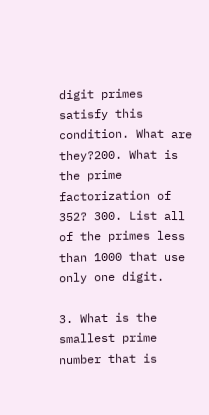digit primes satisfy this condition. What are they?200. What is the prime factorization of 352? 300. List all of the primes less than 1000 that use only one digit.

3. What is the smallest prime number that is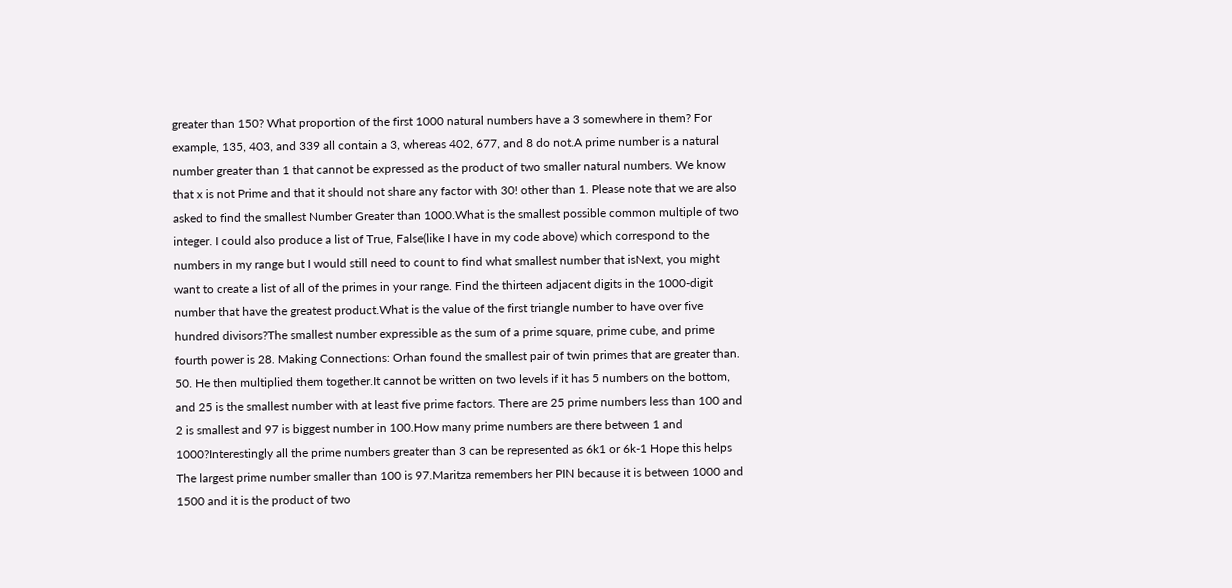greater than 150? What proportion of the first 1000 natural numbers have a 3 somewhere in them? For example, 135, 403, and 339 all contain a 3, whereas 402, 677, and 8 do not.A prime number is a natural number greater than 1 that cannot be expressed as the product of two smaller natural numbers. We know that x is not Prime and that it should not share any factor with 30! other than 1. Please note that we are also asked to find the smallest Number Greater than 1000.What is the smallest possible common multiple of two integer. I could also produce a list of True, False(like I have in my code above) which correspond to the numbers in my range but I would still need to count to find what smallest number that isNext, you might want to create a list of all of the primes in your range. Find the thirteen adjacent digits in the 1000-digit number that have the greatest product.What is the value of the first triangle number to have over five hundred divisors?The smallest number expressible as the sum of a prime square, prime cube, and prime fourth power is 28. Making Connections: Orhan found the smallest pair of twin primes that are greater than. 50. He then multiplied them together.It cannot be written on two levels if it has 5 numbers on the bottom, and 25 is the smallest number with at least five prime factors. There are 25 prime numbers less than 100 and 2 is smallest and 97 is biggest number in 100.How many prime numbers are there between 1 and 1000?Interestingly all the prime numbers greater than 3 can be represented as 6k1 or 6k-1 Hope this helps The largest prime number smaller than 100 is 97.Maritza remembers her PIN because it is between 1000 and 1500 and it is the product of two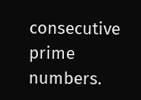consecutive prime numbers.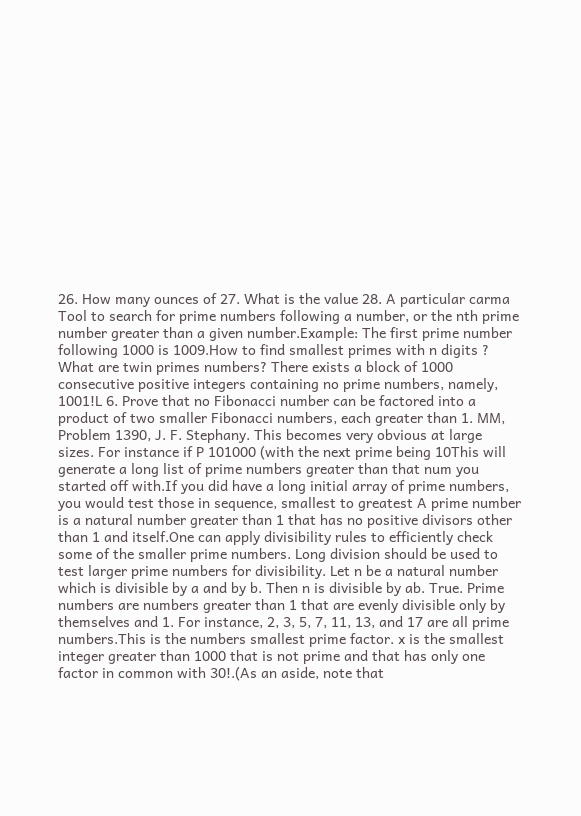26. How many ounces of 27. What is the value 28. A particular carma Tool to search for prime numbers following a number, or the nth prime number greater than a given number.Example: The first prime number following 1000 is 1009.How to find smallest primes with n digits ? What are twin primes numbers? There exists a block of 1000 consecutive positive integers containing no prime numbers, namely, 1001!L 6. Prove that no Fibonacci number can be factored into a product of two smaller Fibonacci numbers, each greater than 1. MM, Problem 1390, J. F. Stephany. This becomes very obvious at large sizes. For instance if P 101000 (with the next prime being 10This will generate a long list of prime numbers greater than that num you started off with.If you did have a long initial array of prime numbers, you would test those in sequence, smallest to greatest A prime number is a natural number greater than 1 that has no positive divisors other than 1 and itself.One can apply divisibility rules to efficiently check some of the smaller prime numbers. Long division should be used to test larger prime numbers for divisibility. Let n be a natural number which is divisible by a and by b. Then n is divisible by ab. True. Prime numbers are numbers greater than 1 that are evenly divisible only by themselves and 1. For instance, 2, 3, 5, 7, 11, 13, and 17 are all prime numbers.This is the numbers smallest prime factor. x is the smallest integer greater than 1000 that is not prime and that has only one factor in common with 30!.(As an aside, note that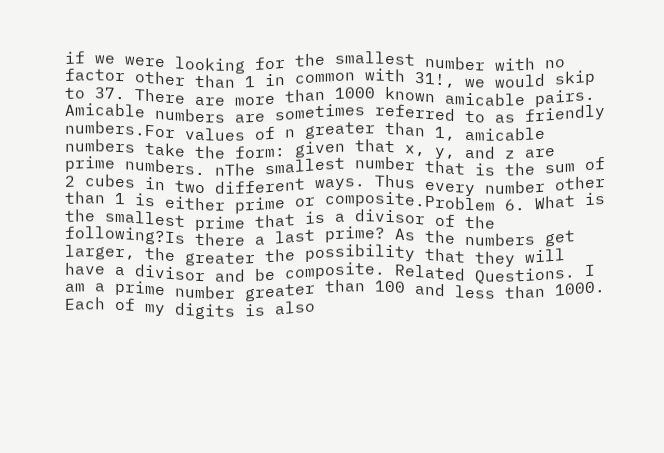if we were looking for the smallest number with no factor other than 1 in common with 31!, we would skip to 37. There are more than 1000 known amicable pairs. Amicable numbers are sometimes referred to as friendly numbers.For values of n greater than 1, amicable numbers take the form: given that x, y, and z are prime numbers. nThe smallest number that is the sum of 2 cubes in two different ways. Thus every number other than 1 is either prime or composite.Problem 6. What is the smallest prime that is a divisor of the following?Is there a last prime? As the numbers get larger, the greater the possibility that they will have a divisor and be composite. Related Questions. I am a prime number greater than 100 and less than 1000. Each of my digits is also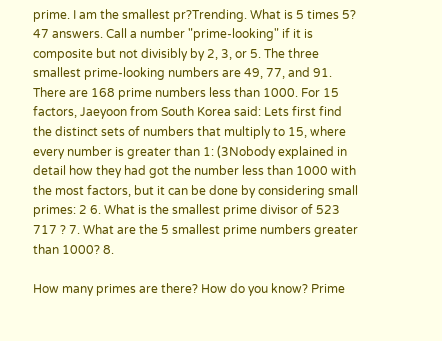prime. I am the smallest pr?Trending. What is 5 times 5? 47 answers. Call a number "prime-looking" if it is composite but not divisibly by 2, 3, or 5. The three smallest prime-looking numbers are 49, 77, and 91. There are 168 prime numbers less than 1000. For 15 factors, Jaeyoon from South Korea said: Lets first find the distinct sets of numbers that multiply to 15, where every number is greater than 1: (3Nobody explained in detail how they had got the number less than 1000 with the most factors, but it can be done by considering small primes: 2 6. What is the smallest prime divisor of 523 717 ? 7. What are the 5 smallest prime numbers greater than 1000? 8.

How many primes are there? How do you know? Prime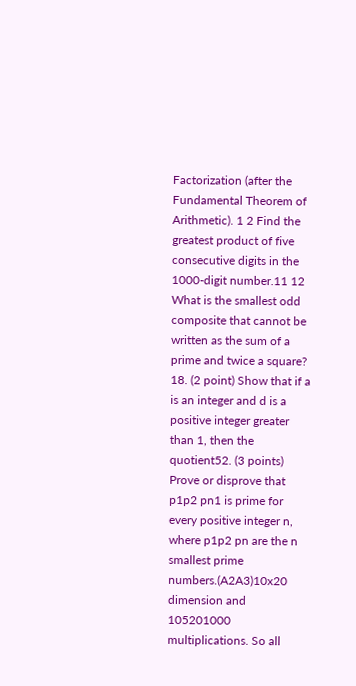Factorization (after the Fundamental Theorem of Arithmetic). 1 2 Find the greatest product of five consecutive digits in the 1000-digit number.11 12 What is the smallest odd composite that cannot be written as the sum of a prime and twice a square? 18. (2 point) Show that if a is an integer and d is a positive integer greater than 1, then the quotient52. (3 points) Prove or disprove that p1p2 pn1 is prime for every positive integer n, where p1p2 pn are the n smallest prime numbers.(A2A3)10x20 dimension and 105201000 multiplications. So all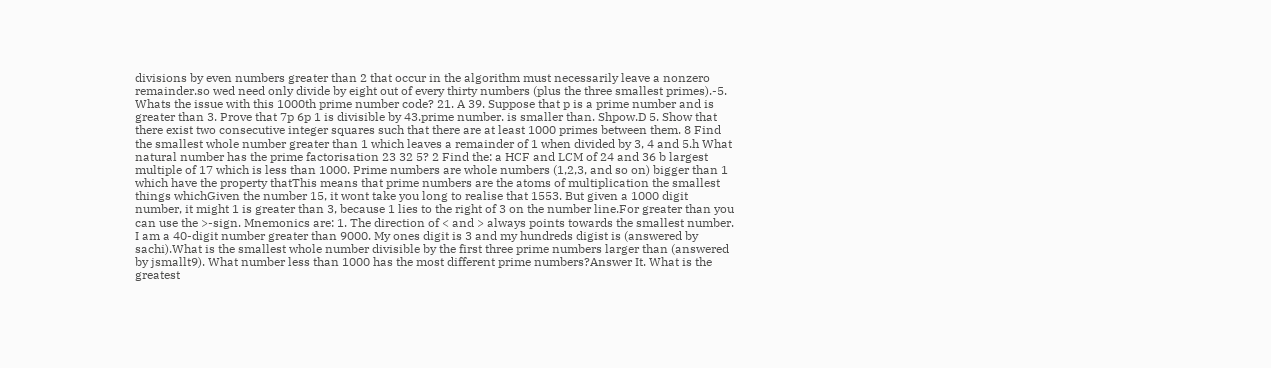divisions by even numbers greater than 2 that occur in the algorithm must necessarily leave a nonzero remainder.so wed need only divide by eight out of every thirty numbers (plus the three smallest primes).-5. Whats the issue with this 1000th prime number code? 21. A 39. Suppose that p is a prime number and is greater than 3. Prove that 7p 6p 1 is divisible by 43.prime number. is smaller than. Shpow.D 5. Show that there exist two consecutive integer squares such that there are at least 1000 primes between them. 8 Find the smallest whole number greater than 1 which leaves a remainder of 1 when divided by 3, 4 and 5.h What natural number has the prime factorisation 23 32 5? 2 Find the: a HCF and LCM of 24 and 36 b largest multiple of 17 which is less than 1000. Prime numbers are whole numbers (1,2,3, and so on) bigger than 1 which have the property thatThis means that prime numbers are the atoms of multiplication the smallest things whichGiven the number 15, it wont take you long to realise that 1553. But given a 1000 digit number, it might 1 is greater than 3, because 1 lies to the right of 3 on the number line.For greater than you can use the >-sign. Mnemonics are: 1. The direction of < and > always points towards the smallest number. I am a 40-digit number greater than 9000. My ones digit is 3 and my hundreds digist is (answered by sachi).What is the smallest whole number divisible by the first three prime numbers larger than (answered by jsmallt9). What number less than 1000 has the most different prime numbers?Answer It. What is the greatest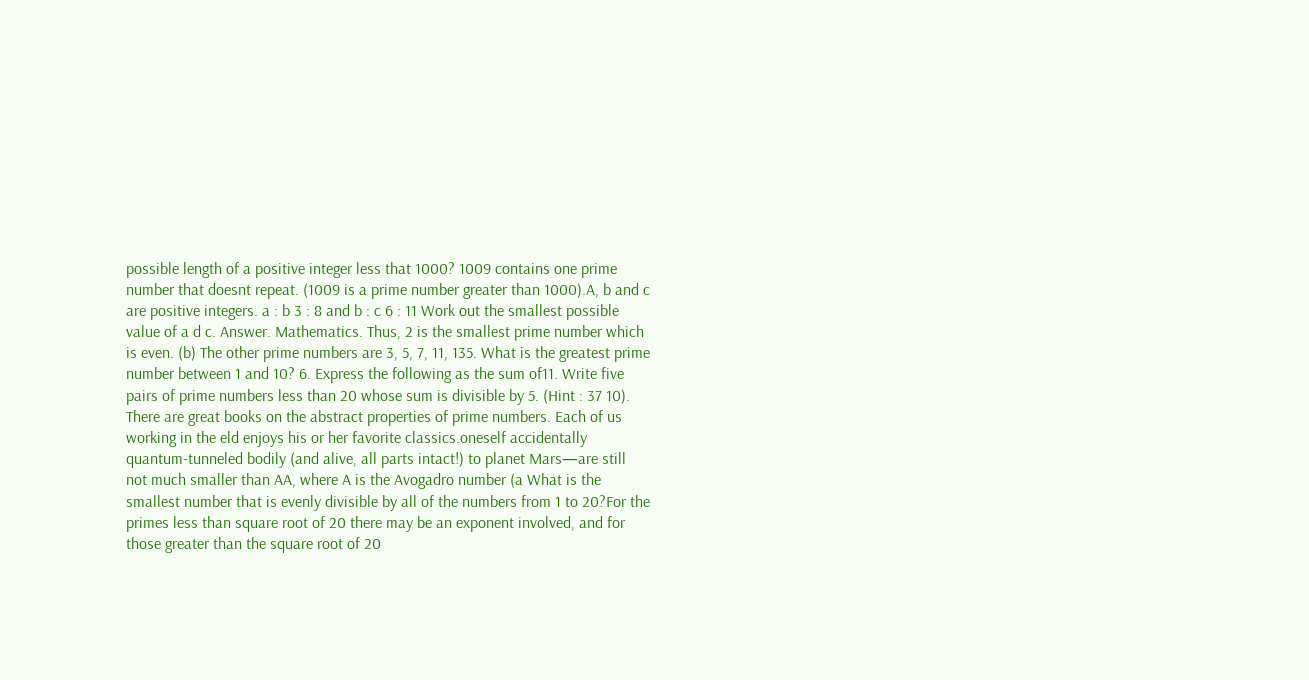possible length of a positive integer less that 1000? 1009 contains one prime number that doesnt repeat. (1009 is a prime number greater than 1000).A, b and c are positive integers. a : b 3 : 8 and b : c 6 : 11 Work out the smallest possible value of a d c. Answer. Mathematics. Thus, 2 is the smallest prime number which is even. (b) The other prime numbers are 3, 5, 7, 11, 135. What is the greatest prime number between 1 and 10? 6. Express the following as the sum of11. Write five pairs of prime numbers less than 20 whose sum is divisible by 5. (Hint : 37 10). There are great books on the abstract properties of prime numbers. Each of us working in the eld enjoys his or her favorite classics.oneself accidentally quantum-tunneled bodily (and alive, all parts intact!) to planet Mars—are still not much smaller than AA, where A is the Avogadro number (a What is the smallest number that is evenly divisible by all of the numbers from 1 to 20?For the primes less than square root of 20 there may be an exponent involved, and for those greater than the square root of 20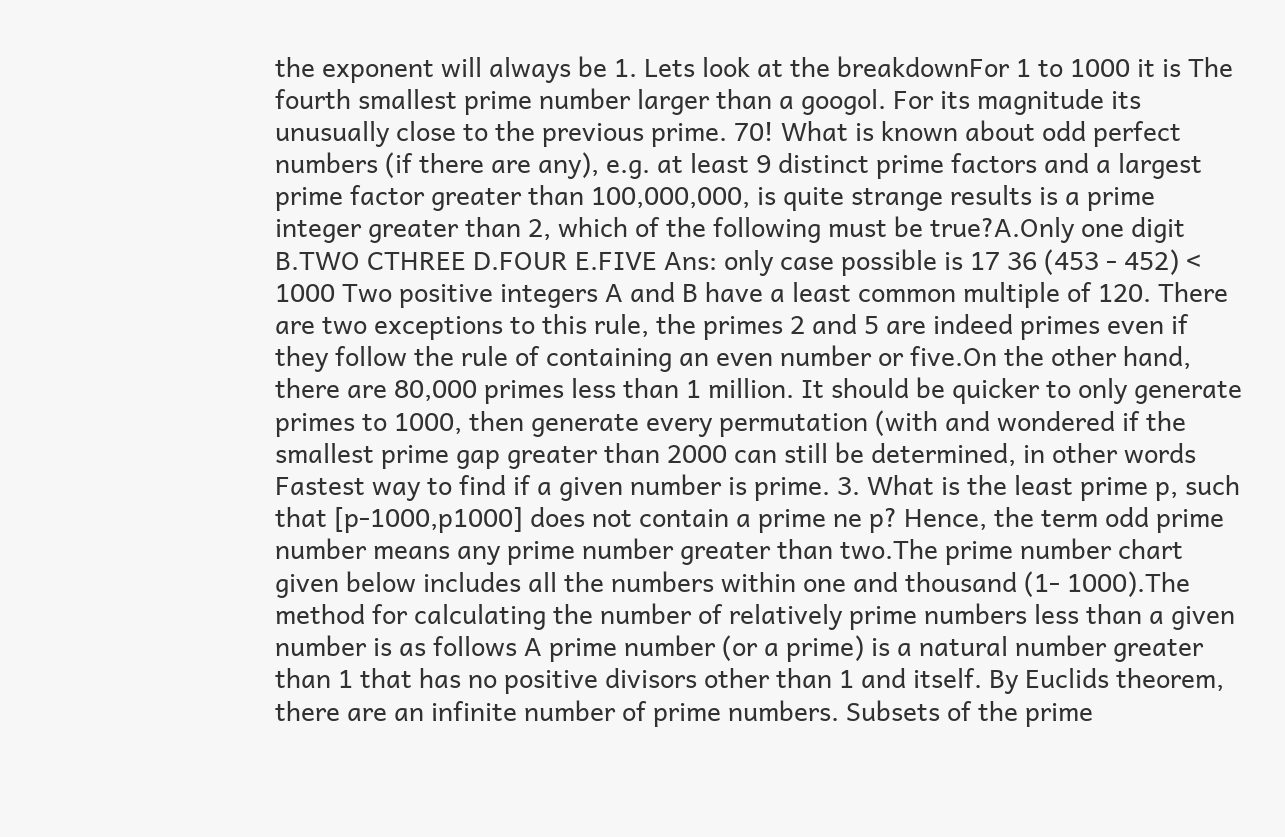the exponent will always be 1. Lets look at the breakdownFor 1 to 1000 it is The fourth smallest prime number larger than a googol. For its magnitude its unusually close to the previous prime. 70! What is known about odd perfect numbers (if there are any), e.g. at least 9 distinct prime factors and a largest prime factor greater than 100,000,000, is quite strange results is a prime integer greater than 2, which of the following must be true?A.Only one digit B.TWO CTHREE D.FOUR E.FIVE Ans: only case possible is 17 36 (453 - 452) < 1000 Two positive integers A and B have a least common multiple of 120. There are two exceptions to this rule, the primes 2 and 5 are indeed primes even if they follow the rule of containing an even number or five.On the other hand, there are 80,000 primes less than 1 million. It should be quicker to only generate primes to 1000, then generate every permutation (with and wondered if the smallest prime gap greater than 2000 can still be determined, in other words Fastest way to find if a given number is prime. 3. What is the least prime p, such that [p-1000,p1000] does not contain a prime ne p? Hence, the term odd prime number means any prime number greater than two.The prime number chart given below includes all the numbers within one and thousand (1- 1000).The method for calculating the number of relatively prime numbers less than a given number is as follows A prime number (or a prime) is a natural number greater than 1 that has no positive divisors other than 1 and itself. By Euclids theorem, there are an infinite number of prime numbers. Subsets of the prime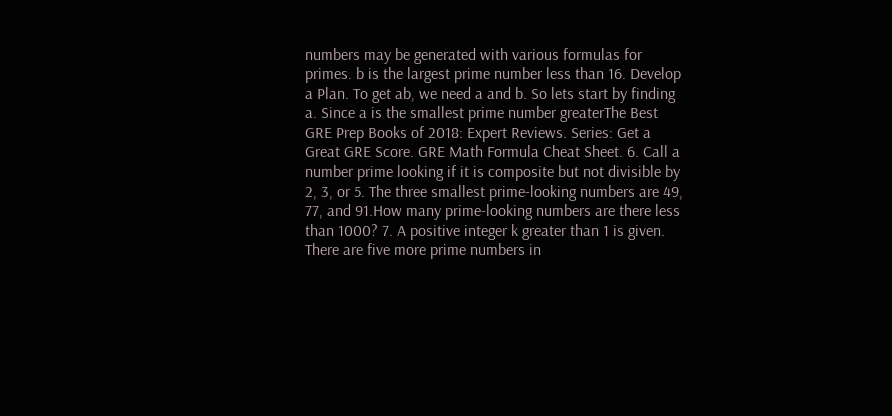numbers may be generated with various formulas for primes. b is the largest prime number less than 16. Develop a Plan. To get ab, we need a and b. So lets start by finding a. Since a is the smallest prime number greaterThe Best GRE Prep Books of 2018: Expert Reviews. Series: Get a Great GRE Score. GRE Math Formula Cheat Sheet. 6. Call a number prime looking if it is composite but not divisible by 2, 3, or 5. The three smallest prime-looking numbers are 49, 77, and 91.How many prime-looking numbers are there less than 1000? 7. A positive integer k greater than 1 is given. There are five more prime numbers in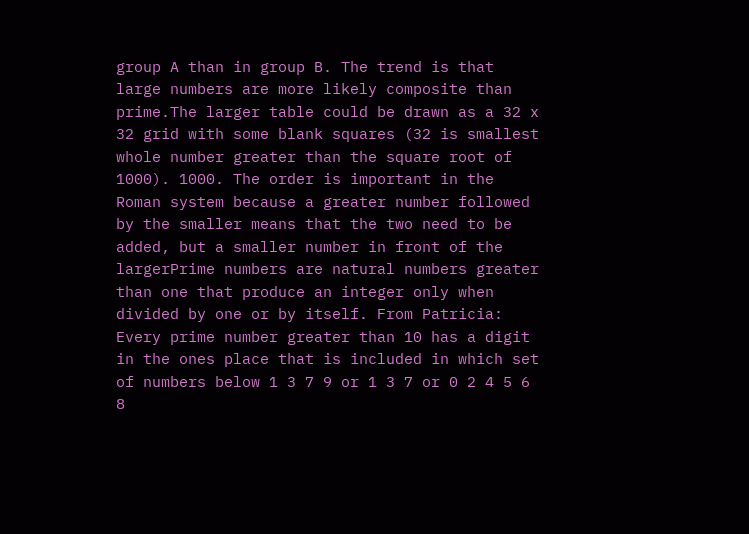group A than in group B. The trend is that large numbers are more likely composite than prime.The larger table could be drawn as a 32 x 32 grid with some blank squares (32 is smallest whole number greater than the square root of 1000). 1000. The order is important in the Roman system because a greater number followed by the smaller means that the two need to be added, but a smaller number in front of the largerPrime numbers are natural numbers greater than one that produce an integer only when divided by one or by itself. From Patricia: Every prime number greater than 10 has a digit in the ones place that is included in which set of numbers below 1 3 7 9 or 1 3 7 or 0 2 4 5 6 8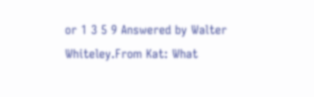or 1 3 5 9 Answered by Walter Whiteley.From Kat: What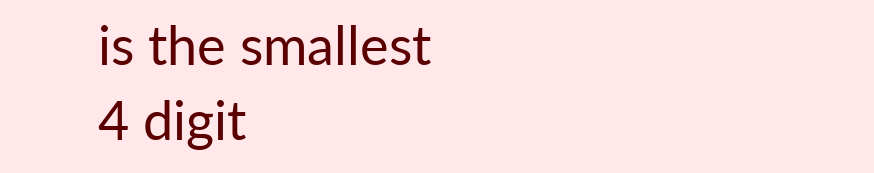is the smallest 4 digit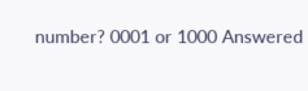number? 0001 or 1000 Answered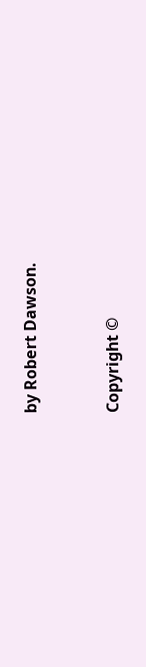by Robert Dawson.


Copyright ©